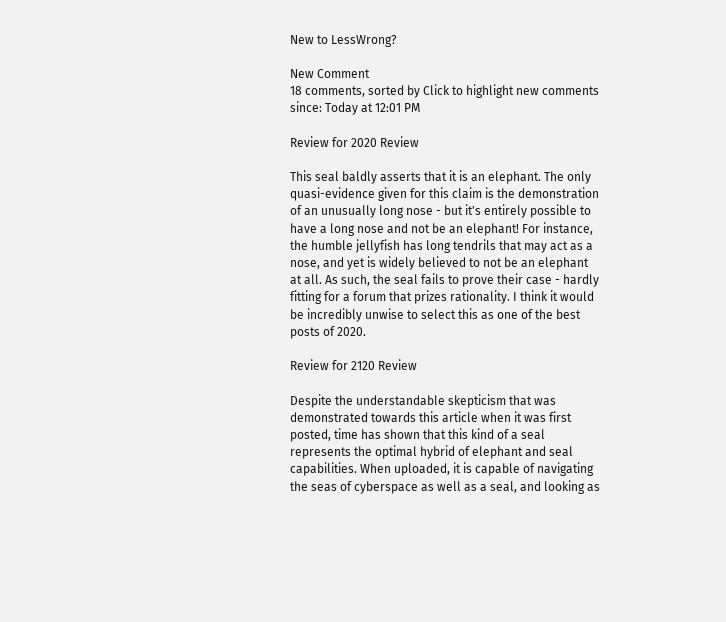New to LessWrong?

New Comment
18 comments, sorted by Click to highlight new comments since: Today at 12:01 PM

Review for 2020 Review

This seal baldly asserts that it is an elephant. The only quasi-evidence given for this claim is the demonstration of an unusually long nose - but it's entirely possible to have a long nose and not be an elephant! For instance, the humble jellyfish has long tendrils that may act as a nose, and yet is widely believed to not be an elephant at all. As such, the seal fails to prove their case - hardly fitting for a forum that prizes rationality. I think it would be incredibly unwise to select this as one of the best posts of 2020.

Review for 2120 Review

Despite the understandable skepticism that was demonstrated towards this article when it was first posted, time has shown that this kind of a seal represents the optimal hybrid of elephant and seal capabilities. When uploaded, it is capable of navigating the seas of cyberspace as well as a seal, and looking as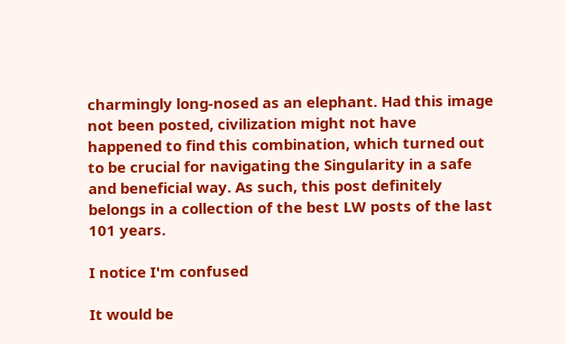charmingly long-nosed as an elephant. Had this image not been posted, civilization might not have happened to find this combination, which turned out to be crucial for navigating the Singularity in a safe and beneficial way. As such, this post definitely belongs in a collection of the best LW posts of the last 101 years.

I notice I'm confused

It would be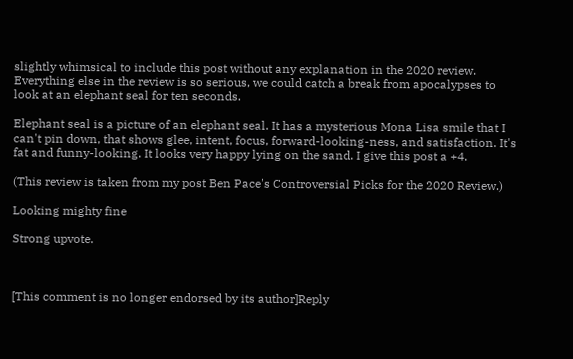slightly whimsical to include this post without any explanation in the 2020 review. Everything else in the review is so serious, we could catch a break from apocalypses to look at an elephant seal for ten seconds.

Elephant seal is a picture of an elephant seal. It has a mysterious Mona Lisa smile that I can't pin down, that shows glee, intent, focus, forward-looking-ness, and satisfaction. It's fat and funny-looking. It looks very happy lying on the sand. I give this post a +4.

(This review is taken from my post Ben Pace's Controversial Picks for the 2020 Review.)

Looking mighty fine

Strong upvote.



[This comment is no longer endorsed by its author]Reply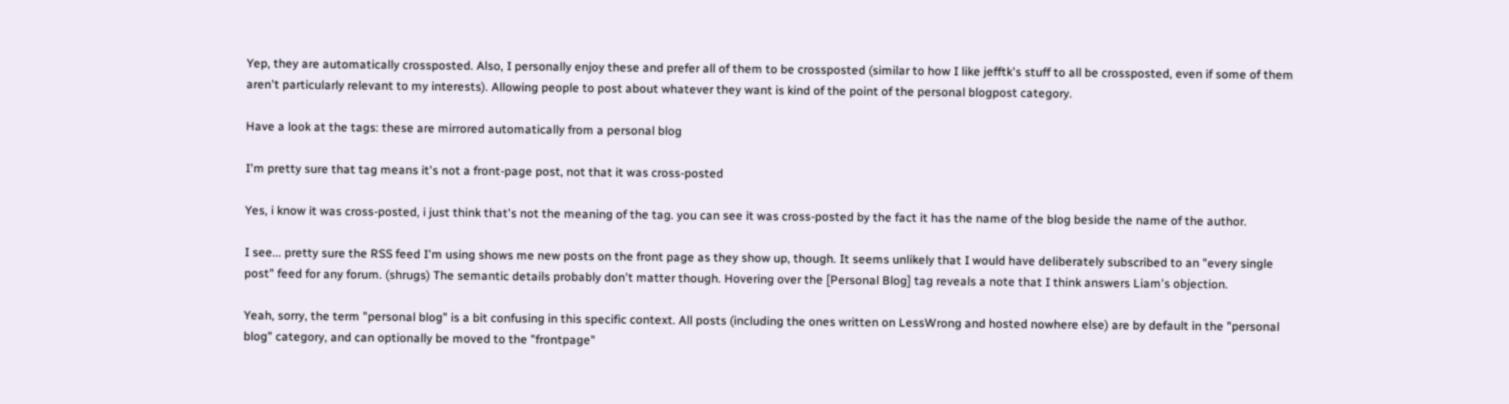Yep, they are automatically crossposted. Also, I personally enjoy these and prefer all of them to be crossposted (similar to how I like jefftk's stuff to all be crossposted, even if some of them aren't particularly relevant to my interests). Allowing people to post about whatever they want is kind of the point of the personal blogpost category.

Have a look at the tags: these are mirrored automatically from a personal blog

I'm pretty sure that tag means it's not a front-page post, not that it was cross-posted

Yes, i know it was cross-posted, i just think that's not the meaning of the tag. you can see it was cross-posted by the fact it has the name of the blog beside the name of the author.

I see... pretty sure the RSS feed I'm using shows me new posts on the front page as they show up, though. It seems unlikely that I would have deliberately subscribed to an "every single post" feed for any forum. (shrugs) The semantic details probably don't matter though. Hovering over the [Personal Blog] tag reveals a note that I think answers Liam's objection.

Yeah, sorry, the term "personal blog" is a bit confusing in this specific context. All posts (including the ones written on LessWrong and hosted nowhere else) are by default in the "personal blog" category, and can optionally be moved to the "frontpage"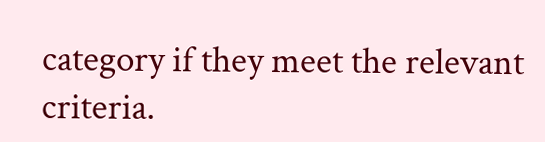category if they meet the relevant criteria.